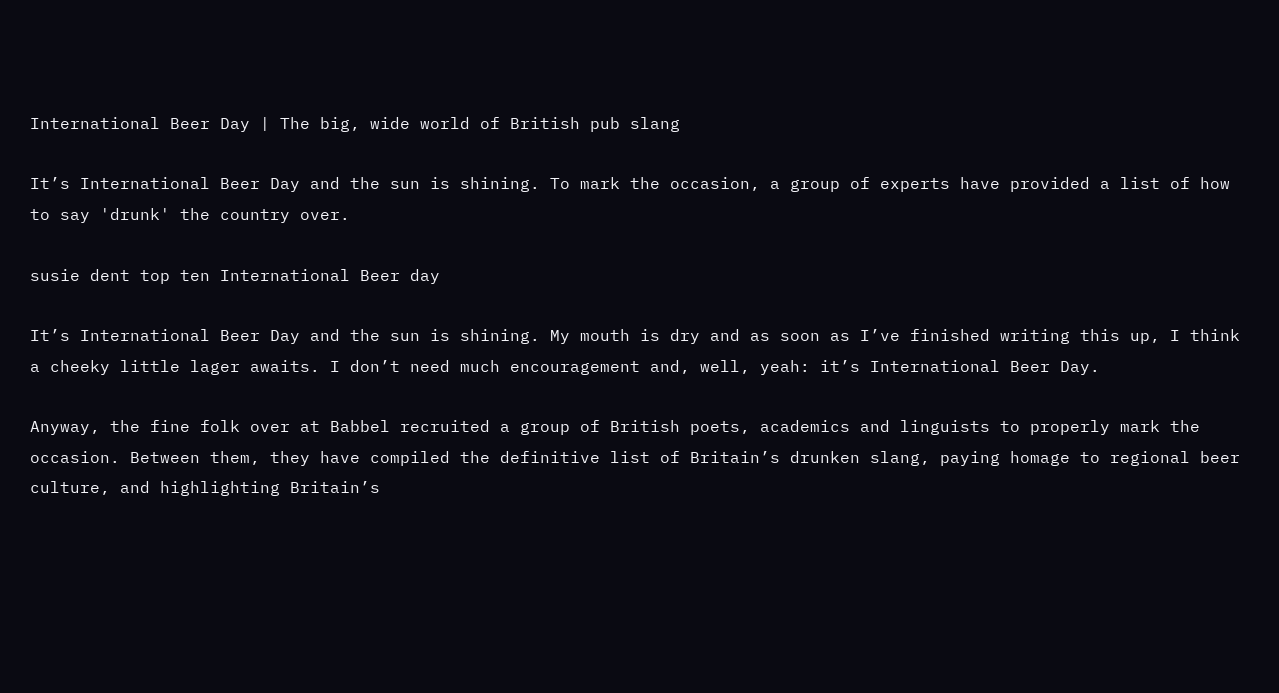International Beer Day | The big, wide world of British pub slang

It’s International Beer Day and the sun is shining. To mark the occasion, a group of experts have provided a list of how to say 'drunk' the country over.

susie dent top ten International Beer day

It’s International Beer Day and the sun is shining. My mouth is dry and as soon as I’ve finished writing this up, I think a cheeky little lager awaits. I don’t need much encouragement and, well, yeah: it’s International Beer Day.

Anyway, the fine folk over at Babbel recruited a group of British poets, academics and linguists to properly mark the occasion. Between them, they have compiled the definitive list of Britain’s drunken slang, paying homage to regional beer culture, and highlighting Britain’s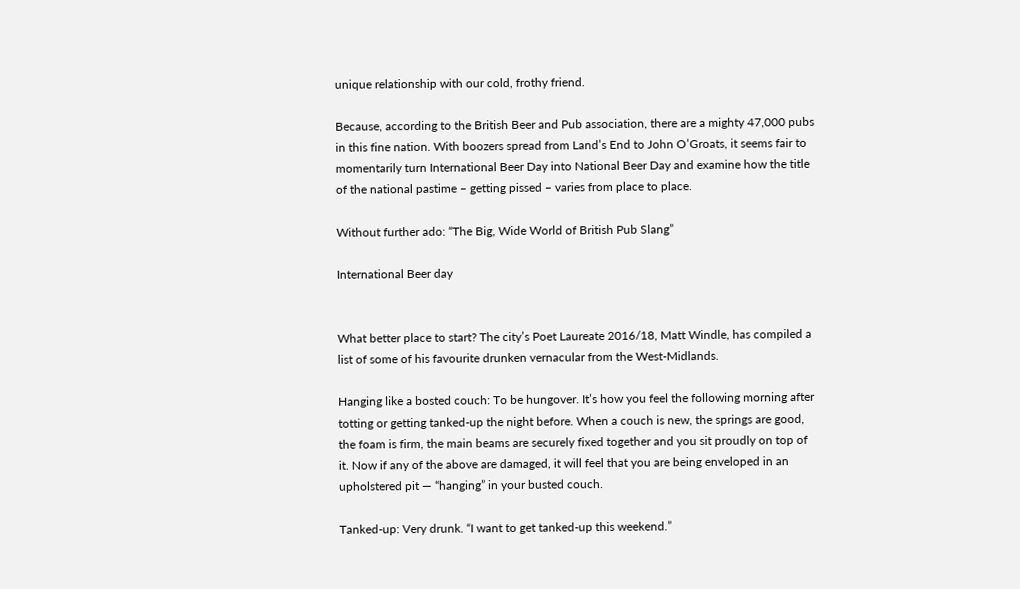unique relationship with our cold, frothy friend.

Because, according to the British Beer and Pub association, there are a mighty 47,000 pubs in this fine nation. With boozers spread from Land’s End to John O’Groats, it seems fair to momentarily turn International Beer Day into National Beer Day and examine how the title of the national pastime – getting pissed – varies from place to place.

Without further ado: “The Big, Wide World of British Pub Slang”

International Beer day


What better place to start? The city’s Poet Laureate 2016/18, Matt Windle, has compiled a list of some of his favourite drunken vernacular from the West-Midlands.

Hanging like a bosted couch: To be hungover. It’s how you feel the following morning after totting or getting tanked-up the night before. When a couch is new, the springs are good, the foam is firm, the main beams are securely fixed together and you sit proudly on top of it. Now if any of the above are damaged, it will feel that you are being enveloped in an upholstered pit — “hanging” in your busted couch.

Tanked-up: Very drunk. “I want to get tanked-up this weekend.”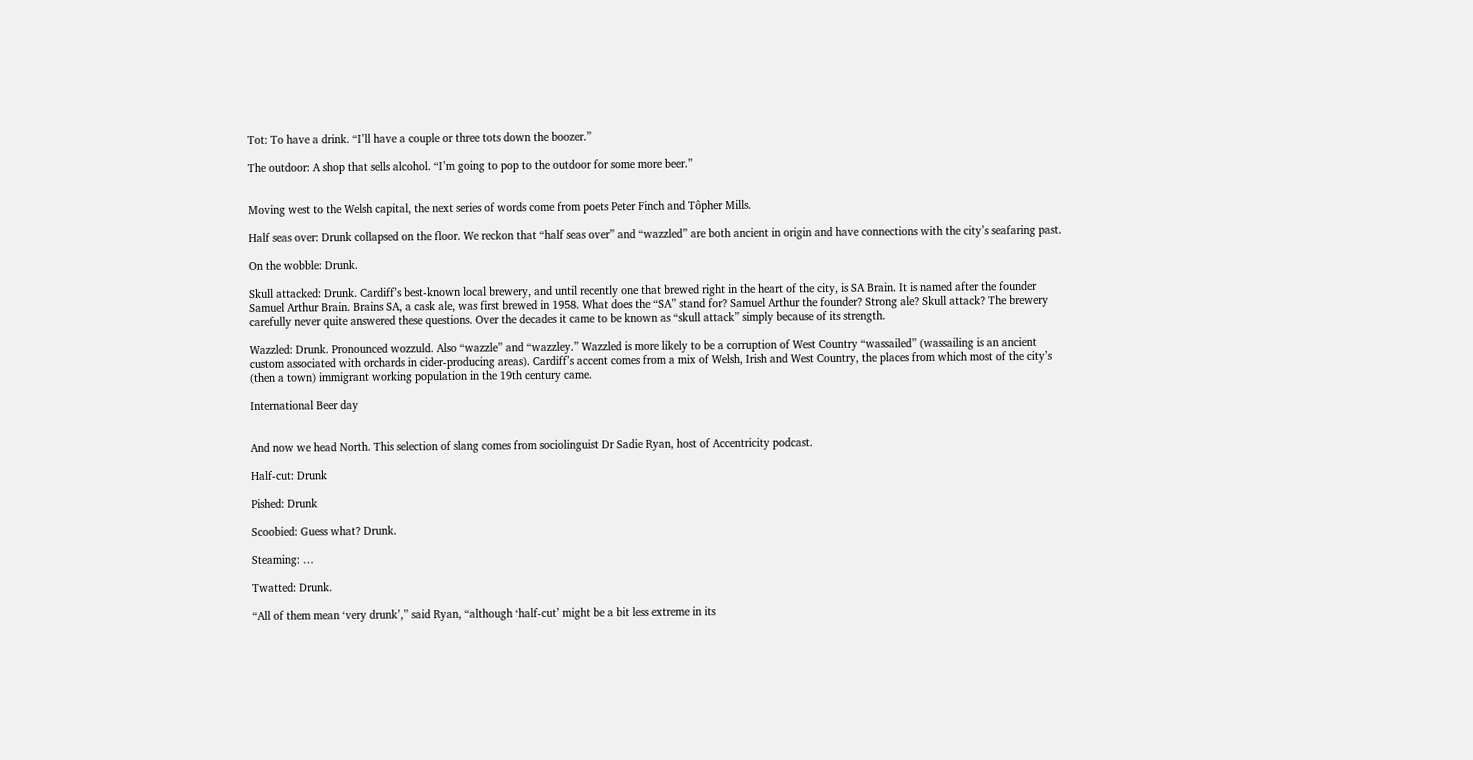Tot: To have a drink. “I’ll have a couple or three tots down the boozer.”

The outdoor: A shop that sells alcohol. “I’m going to pop to the outdoor for some more beer.”


Moving west to the Welsh capital, the next series of words come from poets Peter Finch and Tôpher Mills.

Half seas over: Drunk collapsed on the floor. We reckon that “half seas over” and “wazzled” are both ancient in origin and have connections with the city’s seafaring past.

On the wobble: Drunk.

Skull attacked: Drunk. Cardiff’s best-known local brewery, and until recently one that brewed right in the heart of the city, is SA Brain. It is named after the founder Samuel Arthur Brain. Brains SA, a cask ale, was first brewed in 1958. What does the “SA” stand for? Samuel Arthur the founder? Strong ale? Skull attack? The brewery carefully never quite answered these questions. Over the decades it came to be known as “skull attack” simply because of its strength.

Wazzled: Drunk. Pronounced wozzuld. Also “wazzle” and “wazzley.” Wazzled is more likely to be a corruption of West Country “wassailed” (wassailing is an ancient custom associated with orchards in cider-producing areas). Cardiff’s accent comes from a mix of Welsh, Irish and West Country, the places from which most of the city’s (then a town) immigrant working population in the 19th century came.

International Beer day


And now we head North. This selection of slang comes from sociolinguist Dr Sadie Ryan, host of Accentricity podcast.

Half-cut: Drunk

Pished: Drunk

Scoobied: Guess what? Drunk.

Steaming: …

Twatted: Drunk.

“All of them mean ‘very drunk’,” said Ryan, “although ‘half-cut’ might be a bit less extreme in its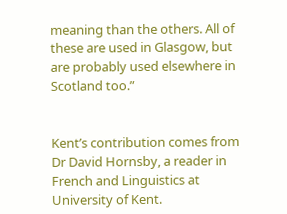meaning than the others. All of these are used in Glasgow, but are probably used elsewhere in Scotland too.”


Kent’s contribution comes from Dr David Hornsby, a reader in French and Linguistics at University of Kent.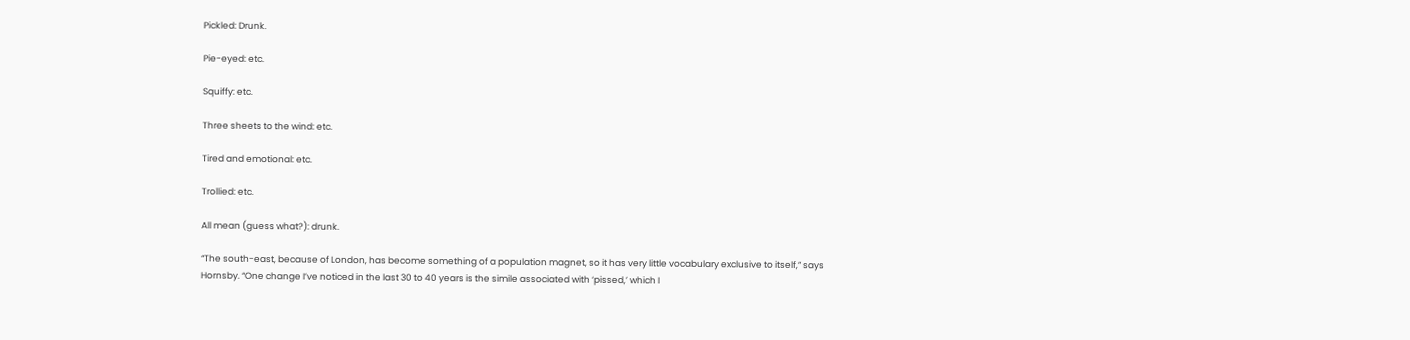Pickled: Drunk.

Pie-eyed: etc.

Squiffy: etc.

Three sheets to the wind: etc.

Tired and emotional: etc.

Trollied: etc.

All mean (guess what?): drunk.

“The south-east, because of London, has become something of a population magnet, so it has very little vocabulary exclusive to itself,” says Hornsby. “One change I’ve noticed in the last 30 to 40 years is the simile associated with ‘pissed,’ which I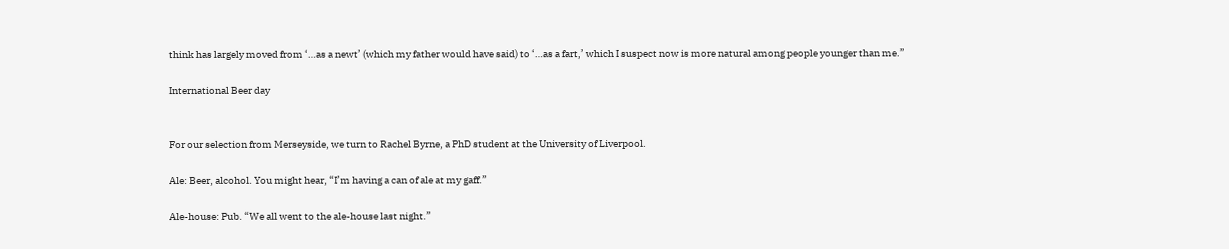think has largely moved from ‘…as a newt’ (which my father would have said) to ‘…as a fart,’ which I suspect now is more natural among people younger than me.”

International Beer day


For our selection from Merseyside, we turn to Rachel Byrne, a PhD student at the University of Liverpool.

Ale: Beer, alcohol. You might hear, “I’m having a can of ale at my gaff.”

Ale-house: Pub. “We all went to the ale-house last night.”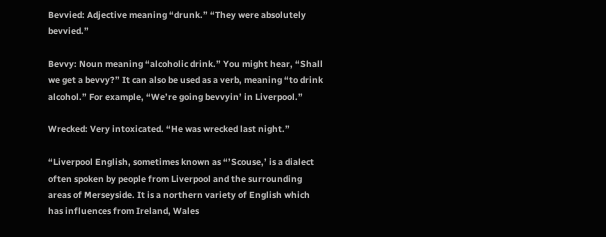Bevvied: Adjective meaning “drunk.” “They were absolutely bevvied.”

Bevvy: Noun meaning “alcoholic drink.” You might hear, “Shall we get a bevvy?” It can also be used as a verb, meaning “to drink alcohol.” For example, “We’re going bevvyin’ in Liverpool.”

Wrecked: Very intoxicated. “He was wrecked last night.”

“Liverpool English, sometimes known as “’Scouse,’ is a dialect often spoken by people from Liverpool and the surrounding areas of Merseyside. It is a northern variety of English which has influences from Ireland, Wales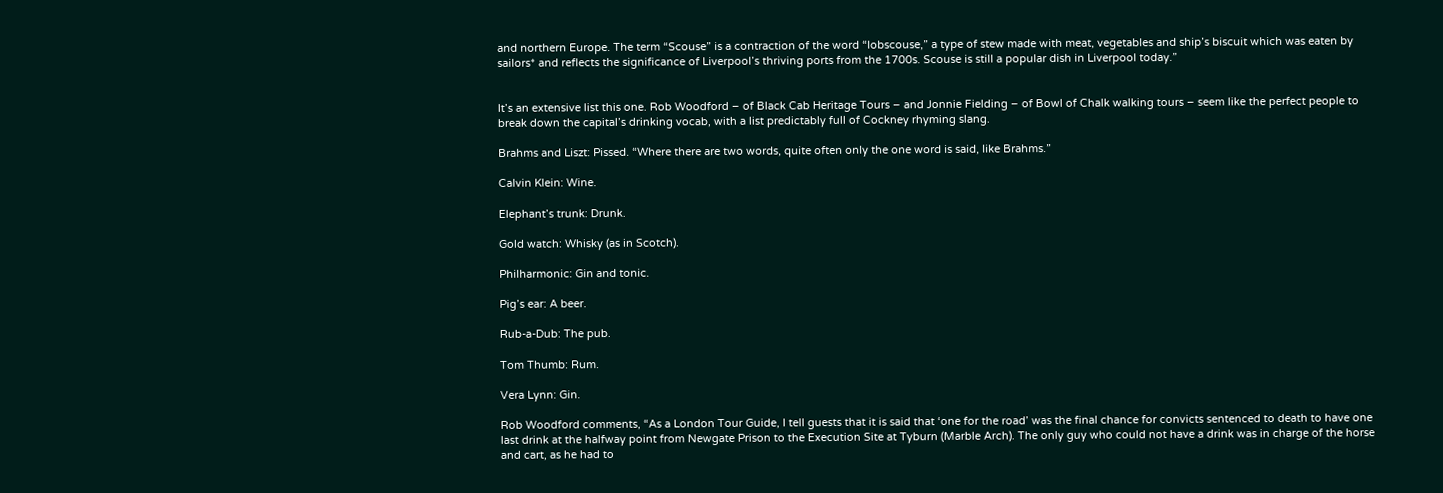and northern Europe. The term “Scouse” is a contraction of the word “lobscouse,” a type of stew made with meat, vegetables and ship’s biscuit which was eaten by sailors* and reflects the significance of Liverpool’s thriving ports from the 1700s. Scouse is still a popular dish in Liverpool today.”


It’s an extensive list this one. Rob Woodford – of Black Cab Heritage Tours – and Jonnie Fielding – of Bowl of Chalk walking tours – seem like the perfect people to break down the capital’s drinking vocab, with a list predictably full of Cockney rhyming slang.

Brahms and Liszt: Pissed. “Where there are two words, quite often only the one word is said, like Brahms.”

Calvin Klein: Wine.

Elephant’s trunk: Drunk.

Gold watch: Whisky (as in Scotch).

Philharmonic: Gin and tonic.

Pig’s ear: A beer.

Rub-a-Dub: The pub.

Tom Thumb: Rum.

Vera Lynn: Gin.

Rob Woodford comments, “As a London Tour Guide, I tell guests that it is said that ‘one for the road’ was the final chance for convicts sentenced to death to have one last drink at the halfway point from Newgate Prison to the Execution Site at Tyburn (Marble Arch). The only guy who could not have a drink was in charge of the horse and cart, as he had to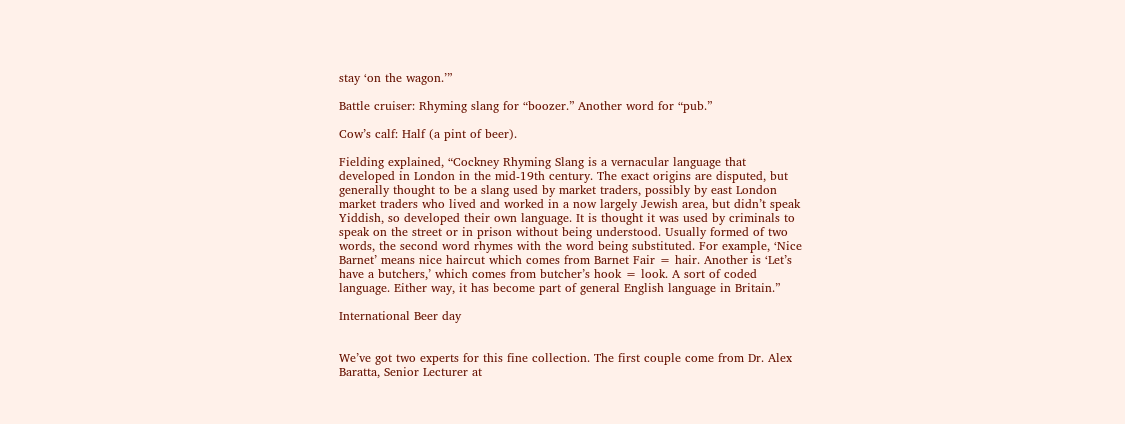stay ‘on the wagon.’”

Battle cruiser: Rhyming slang for “boozer.” Another word for “pub.”

Cow’s calf: Half (a pint of beer).

Fielding explained, “Cockney Rhyming Slang is a vernacular language that developed in London in the mid-19th century. The exact origins are disputed, but generally thought to be a slang used by market traders, possibly by east London market traders who lived and worked in a now largely Jewish area, but didn’t speak Yiddish, so developed their own language. It is thought it was used by criminals to speak on the street or in prison without being understood. Usually formed of two words, the second word rhymes with the word being substituted. For example, ‘Nice Barnet’ means nice haircut which comes from Barnet Fair = hair. Another is ‘Let’s have a butchers,’ which comes from butcher’s hook = look. A sort of coded language. Either way, it has become part of general English language in Britain.”

International Beer day


We’ve got two experts for this fine collection. The first couple come from Dr. Alex Baratta, Senior Lecturer at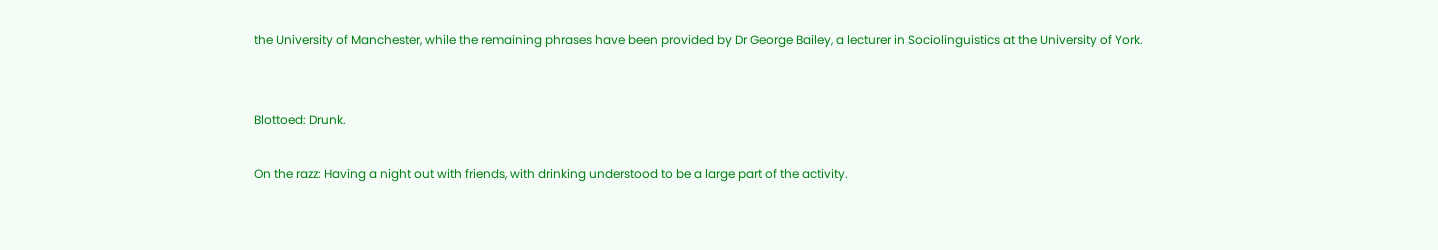the University of Manchester, while the remaining phrases have been provided by Dr George Bailey, a lecturer in Sociolinguistics at the University of York.


Blottoed: Drunk.

On the razz: Having a night out with friends, with drinking understood to be a large part of the activity.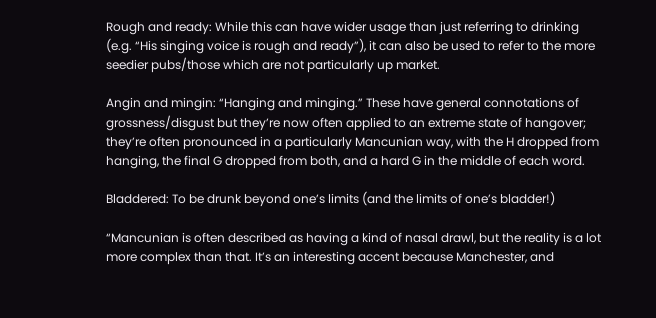Rough and ready: While this can have wider usage than just referring to drinking (e.g. “His singing voice is rough and ready”), it can also be used to refer to the more seedier pubs/those which are not particularly up market.

Angin and mingin: “Hanging and minging.” These have general connotations of grossness/disgust but they’re now often applied to an extreme state of hangover; they’re often pronounced in a particularly Mancunian way, with the H dropped from hanging, the final G dropped from both, and a hard G in the middle of each word.

Bladdered: To be drunk beyond one’s limits (and the limits of one’s bladder!)

“Mancunian is often described as having a kind of nasal drawl, but the reality is a lot more complex than that. It’s an interesting accent because Manchester, and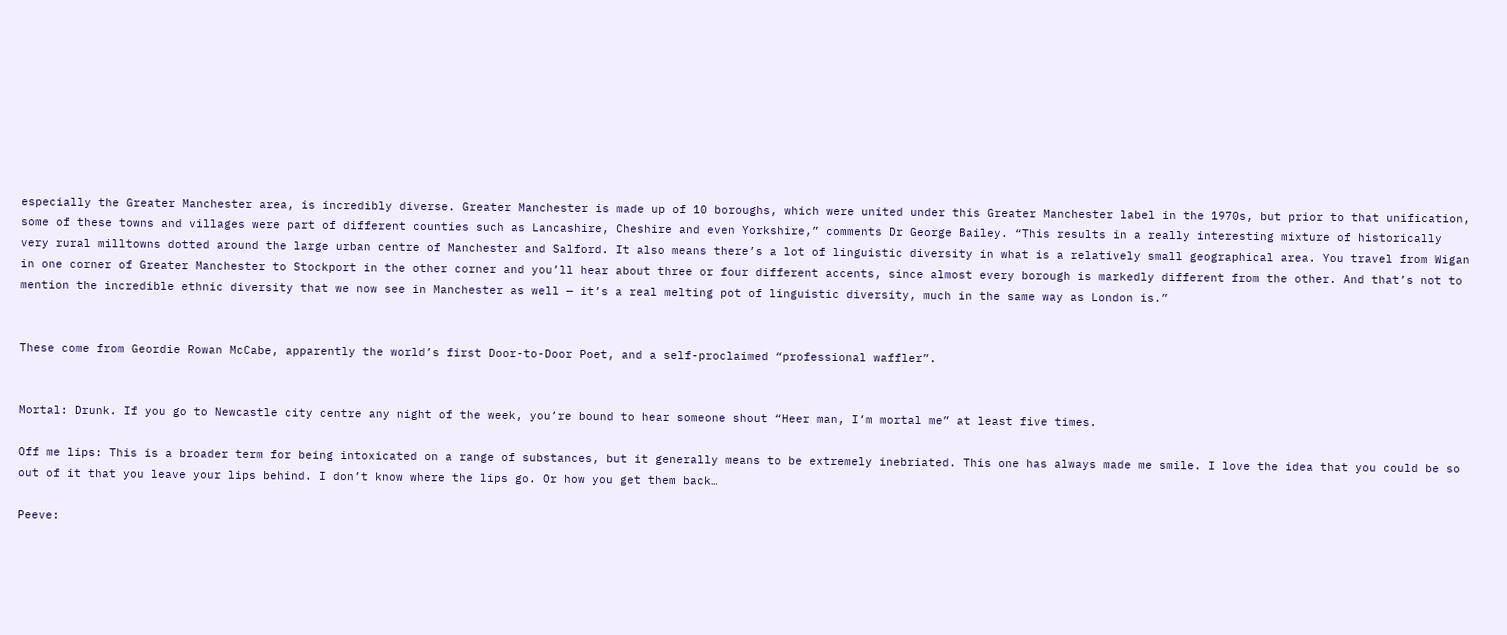especially the Greater Manchester area, is incredibly diverse. Greater Manchester is made up of 10 boroughs, which were united under this Greater Manchester label in the 1970s, but prior to that unification, some of these towns and villages were part of different counties such as Lancashire, Cheshire and even Yorkshire,” comments Dr George Bailey. “This results in a really interesting mixture of historically very rural milltowns dotted around the large urban centre of Manchester and Salford. It also means there’s a lot of linguistic diversity in what is a relatively small geographical area. You travel from Wigan in one corner of Greater Manchester to Stockport in the other corner and you’ll hear about three or four different accents, since almost every borough is markedly different from the other. And that’s not to mention the incredible ethnic diversity that we now see in Manchester as well — it’s a real melting pot of linguistic diversity, much in the same way as London is.”


These come from Geordie Rowan McCabe, apparently the world’s first Door-to-Door Poet, and a self-proclaimed “professional waffler”.


Mortal: Drunk. If you go to Newcastle city centre any night of the week, you’re bound to hear someone shout “Heer man, I’m mortal me” at least five times.

Off me lips: This is a broader term for being intoxicated on a range of substances, but it generally means to be extremely inebriated. This one has always made me smile. I love the idea that you could be so out of it that you leave your lips behind. I don’t know where the lips go. Or how you get them back…

Peeve: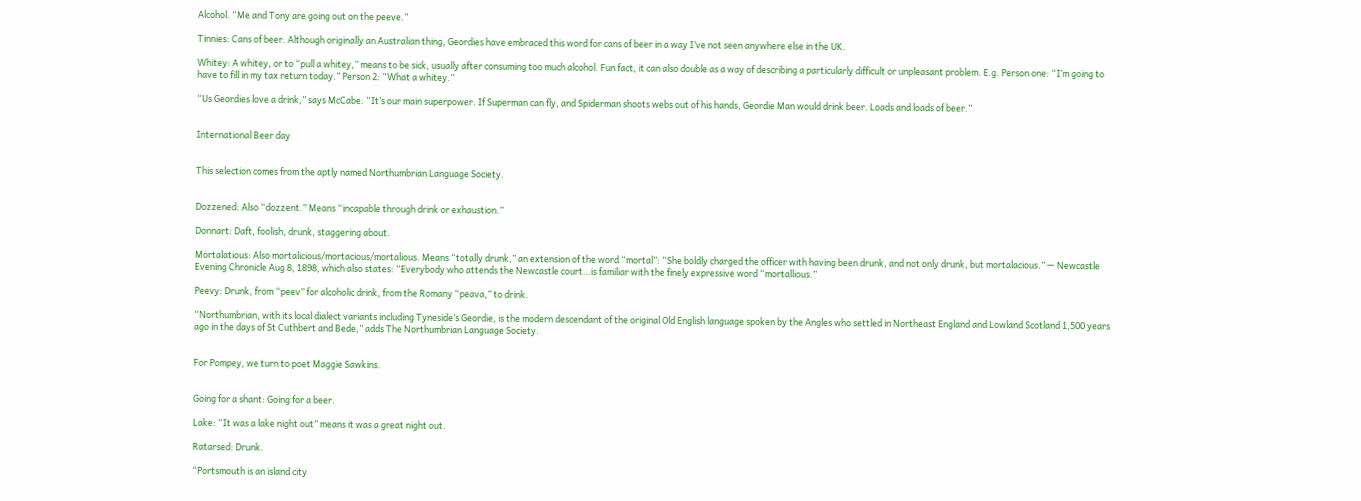Alcohol. “Me and Tony are going out on the peeve.”

Tinnies: Cans of beer. Although originally an Australian thing, Geordies have embraced this word for cans of beer in a way I’ve not seen anywhere else in the UK.

Whitey: A whitey, or to “pull a whitey,” means to be sick, usually after consuming too much alcohol. Fun fact, it can also double as a way of describing a particularly difficult or unpleasant problem. E.g. Person one: “I’m going to have to fill in my tax return today.” Person 2: “What a whitey.”

“Us Geordies love a drink,” says McCabe. “It’s our main superpower. If Superman can fly, and Spiderman shoots webs out of his hands, Geordie Man would drink beer. Loads and loads of beer.”


International Beer day


This selection comes from the aptly named Northumbrian Language Society.


Dozzened: Also “dozzent.” Means “incapable through drink or exhaustion.”

Donnart: Daft, foolish, drunk, staggering about.

Mortalatious: Also mortalicious/mortacious/mortalious. Means “totally drunk,” an extension of the word “mortal”: “She boldly charged the officer with having been drunk, and not only drunk, but mortalacious.” — Newcastle Evening Chronicle Aug 8, 1898, which also states: “Everybody who attends the Newcastle court…is familiar with the finely expressive word “mortallious.”

Peevy: Drunk, from “peev” for alcoholic drink, from the Romany “peava,” to drink.

“Northumbrian, with its local dialect variants including Tyneside’s Geordie, is the modern descendant of the original Old English language spoken by the Angles who settled in Northeast England and Lowland Scotland 1,500 years ago in the days of St Cuthbert and Bede,” adds The Northumbrian Language Society.


For Pompey, we turn to poet Maggie Sawkins.


Going for a shant: Going for a beer.

Lake: “It was a lake night out” means it was a great night out.

Ratarsed: Drunk.

“Portsmouth is an island city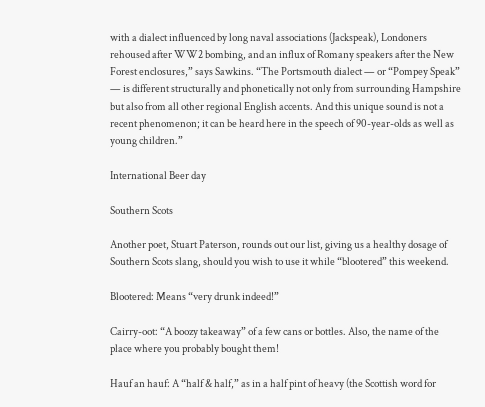with a dialect influenced by long naval associations (Jackspeak), Londoners rehoused after WW2 bombing, and an influx of Romany speakers after the New Forest enclosures,” says Sawkins. “The Portsmouth dialect — or “Pompey Speak” — is different structurally and phonetically not only from surrounding Hampshire but also from all other regional English accents. And this unique sound is not a recent phenomenon; it can be heard here in the speech of 90-year-olds as well as young children.”

International Beer day

Southern Scots

Another poet, Stuart Paterson, rounds out our list, giving us a healthy dosage of Southern Scots slang, should you wish to use it while “blootered” this weekend.

Blootered: Means “very drunk indeed!”

Cairry-oot: “A boozy takeaway” of a few cans or bottles. Also, the name of the place where you probably bought them!

Hauf an hauf: A “half & half,” as in a half pint of heavy (the Scottish word for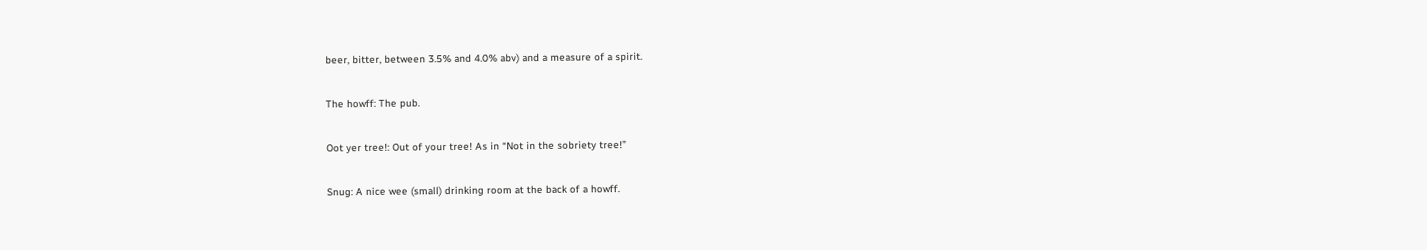beer, bitter, between 3.5% and 4.0% abv) and a measure of a spirit.

The howff: The pub.

Oot yer tree!: Out of your tree! As in “Not in the sobriety tree!”

Snug: A nice wee (small) drinking room at the back of a howff.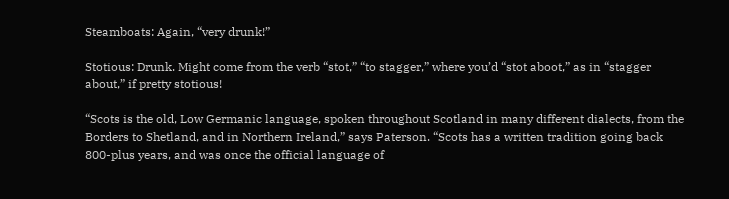Steamboats: Again, “very drunk!”

Stotious: Drunk. Might come from the verb “stot,” “to stagger,” where you’d “stot aboot,” as in “stagger about,” if pretty stotious!

“Scots is the old, Low Germanic language, spoken throughout Scotland in many different dialects, from the Borders to Shetland, and in Northern Ireland,” says Paterson. “Scots has a written tradition going back 800-plus years, and was once the official language of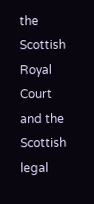the Scottish Royal Court and the Scottish legal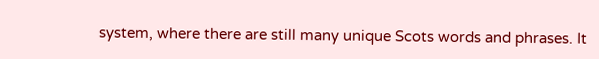system, where there are still many unique Scots words and phrases. It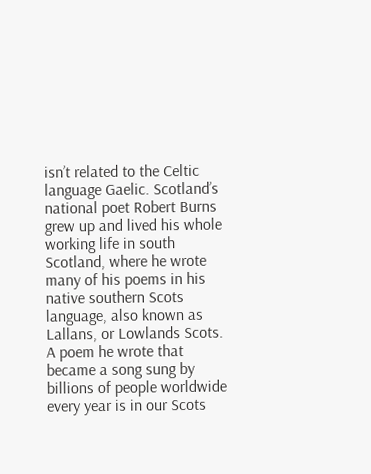isn’t related to the Celtic language Gaelic. Scotland’s national poet Robert Burns grew up and lived his whole working life in south Scotland, where he wrote many of his poems in his native southern Scots language, also known as Lallans, or Lowlands Scots. A poem he wrote that became a song sung by billions of people worldwide every year is in our Scots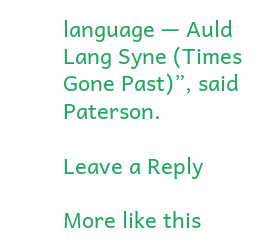language — Auld Lang Syne (Times Gone Past)”, said Paterson.

Leave a Reply

More like this